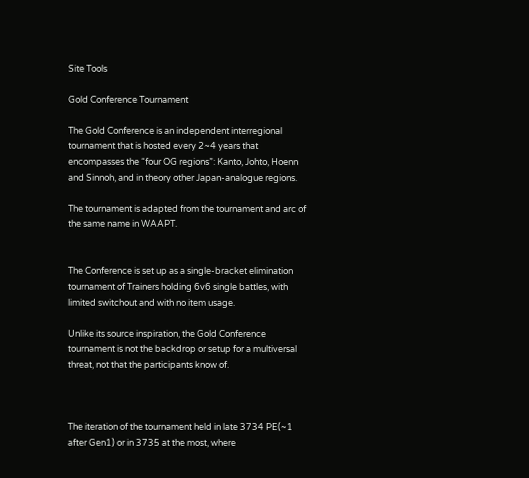Site Tools

Gold Conference Tournament

The Gold Conference is an independent interregional tournament that is hosted every 2~4 years that encompasses the “four OG regions”: Kanto, Johto, Hoenn and Sinnoh, and in theory other Japan-analogue regions.

The tournament is adapted from the tournament and arc of the same name in WAAPT.


The Conference is set up as a single-bracket elimination tournament of Trainers holding 6v6 single battles, with limited switchout and with no item usage.

Unlike its source inspiration, the Gold Conference tournament is not the backdrop or setup for a multiversal threat, not that the participants know of.



The iteration of the tournament held in late 3734 PE(~1 after Gen1) or in 3735 at the most, where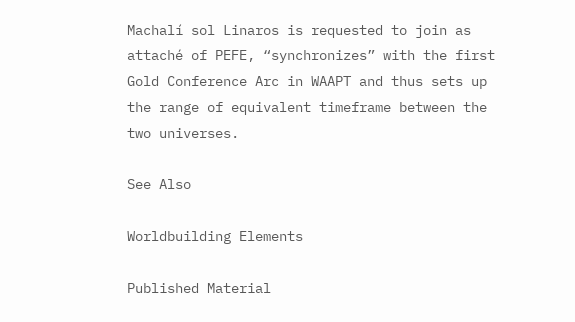Machalí sol Linaros is requested to join as attaché of PEFE, “synchronizes” with the first Gold Conference Arc in WAAPT and thus sets up the range of equivalent timeframe between the two universes.

See Also

Worldbuilding Elements

Published Material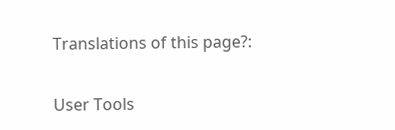Translations of this page?:

User Tools